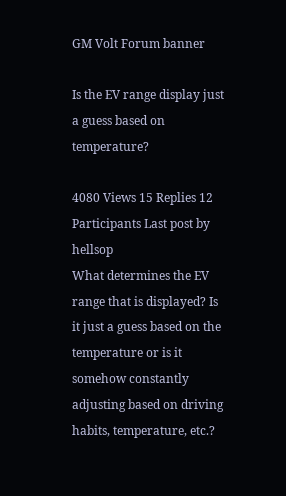GM Volt Forum banner

Is the EV range display just a guess based on temperature?

4080 Views 15 Replies 12 Participants Last post by  hellsop
What determines the EV range that is displayed? Is it just a guess based on the temperature or is it somehow constantly adjusting based on driving habits, temperature, etc.?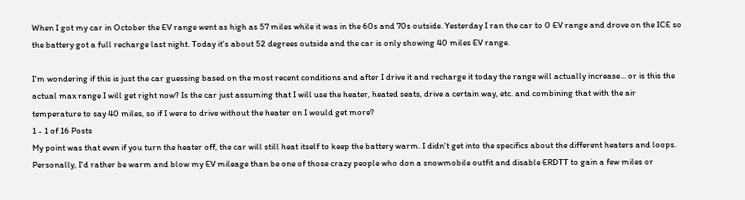When I got my car in October the EV range went as high as 57 miles while it was in the 60s and 70s outside. Yesterday I ran the car to 0 EV range and drove on the ICE so the battery got a full recharge last night. Today it's about 52 degrees outside and the car is only showing 40 miles EV range.

I'm wondering if this is just the car guessing based on the most recent conditions and after I drive it and recharge it today the range will actually increase... or is this the actual max range I will get right now? Is the car just assuming that I will use the heater, heated seats, drive a certain way, etc. and combining that with the air temperature to say 40 miles, so if I were to drive without the heater on I would get more?
1 - 1 of 16 Posts
My point was that even if you turn the heater off, the car will still heat itself to keep the battery warm. I didn't get into the specifics about the different heaters and loops. Personally, I'd rather be warm and blow my EV mileage than be one of those crazy people who don a snowmobile outfit and disable ERDTT to gain a few miles or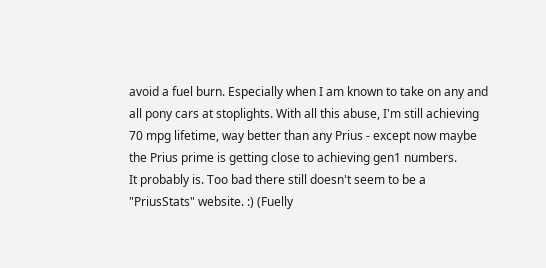avoid a fuel burn. Especially when I am known to take on any and all pony cars at stoplights. With all this abuse, I'm still achieving 70 mpg lifetime, way better than any Prius - except now maybe the Prius prime is getting close to achieving gen1 numbers.
It probably is. Too bad there still doesn't seem to be a "PriusStats" website. :) (Fuelly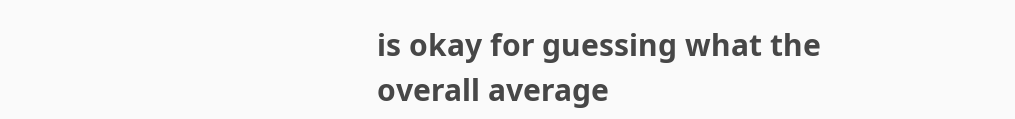is okay for guessing what the overall average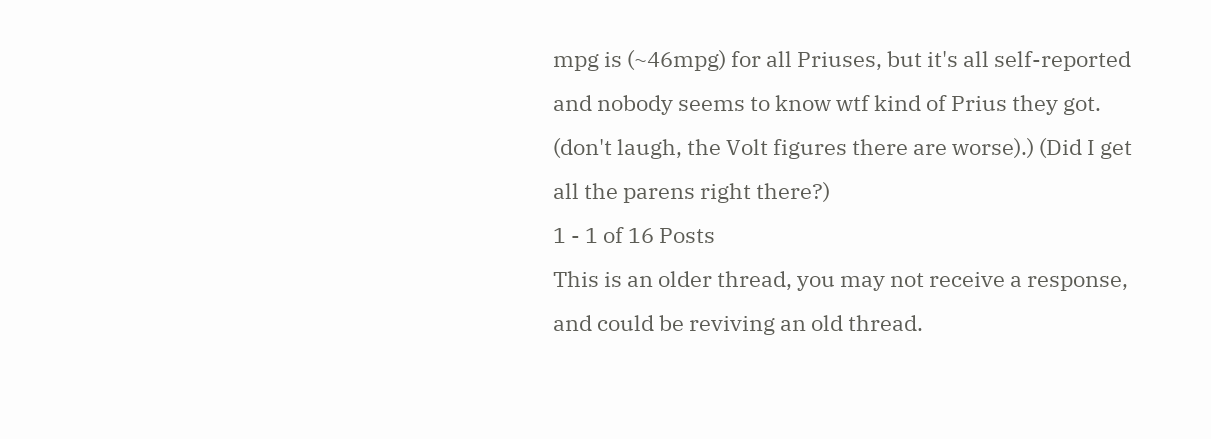mpg is (~46mpg) for all Priuses, but it's all self-reported and nobody seems to know wtf kind of Prius they got. (don't laugh, the Volt figures there are worse).) (Did I get all the parens right there?)
1 - 1 of 16 Posts
This is an older thread, you may not receive a response, and could be reviving an old thread.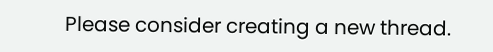Please consider creating a new thread.